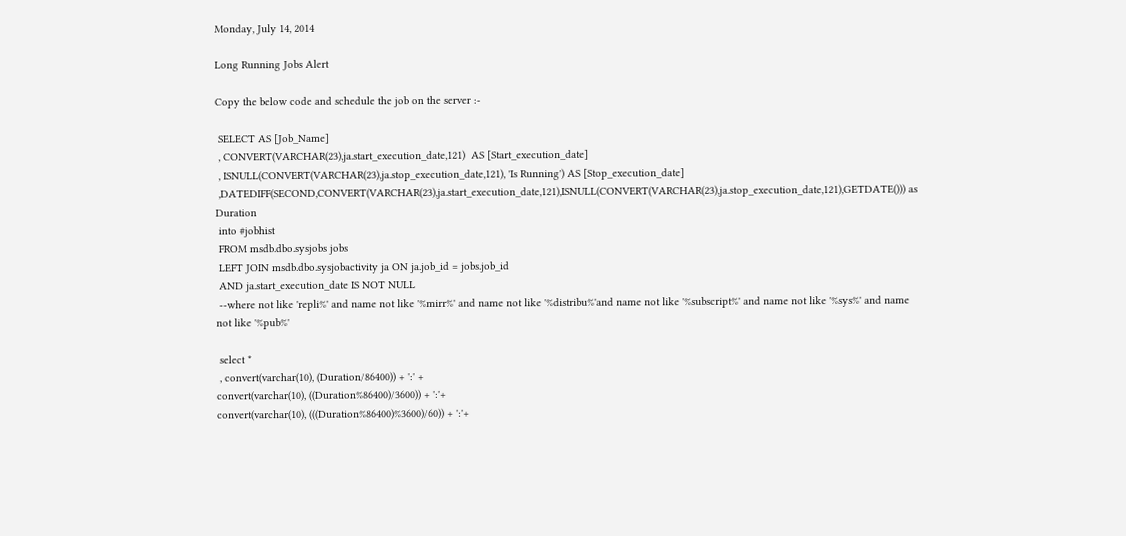Monday, July 14, 2014

Long Running Jobs Alert

Copy the below code and schedule the job on the server :-

 SELECT AS [Job_Name]
 , CONVERT(VARCHAR(23),ja.start_execution_date,121)  AS [Start_execution_date]
 , ISNULL(CONVERT(VARCHAR(23),ja.stop_execution_date,121), 'Is Running') AS [Stop_execution_date]
 ,DATEDIFF(SECOND,CONVERT(VARCHAR(23),ja.start_execution_date,121),ISNULL(CONVERT(VARCHAR(23),ja.stop_execution_date,121),GETDATE())) as Duration
 into #jobhist
 FROM msdb.dbo.sysjobs jobs
 LEFT JOIN msdb.dbo.sysjobactivity ja ON ja.job_id = jobs.job_id
 AND ja.start_execution_date IS NOT NULL
 --where not like 'repli%' and name not like '%mirr%' and name not like '%distribu%'and name not like '%subscript%' and name not like '%sys%' and name not like '%pub%'

 select *
 , convert(varchar(10), (Duration/86400)) + ':' +
convert(varchar(10), ((Duration%86400)/3600)) + ':'+
convert(varchar(10), (((Duration%86400)%3600)/60)) + ':'+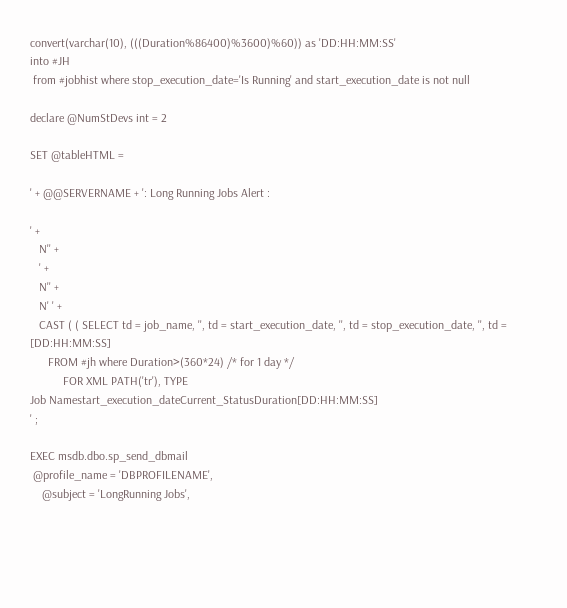convert(varchar(10), (((Duration%86400)%3600)%60)) as 'DD:HH:MM:SS'
into #JH
 from #jobhist where stop_execution_date='Is Running' and start_execution_date is not null

declare @NumStDevs int = 2

SET @tableHTML =

' + @@SERVERNAME + ': Long Running Jobs Alert :

' +
   N'' +
   ' +
   N'' +
   N' ' +
   CAST ( ( SELECT td = job_name, '', td = start_execution_date, '', td = stop_execution_date, '', td = [DD:HH:MM:SS]
      FROM #jh where Duration>(360*24) /* for 1 day */
           FOR XML PATH('tr'), TYPE
Job Namestart_execution_dateCurrent_StatusDuration[DD:HH:MM:SS]
' ;

EXEC msdb.dbo.sp_send_dbmail
 @profile_name = 'DBPROFILENAME',
    @subject = 'LongRunning Jobs',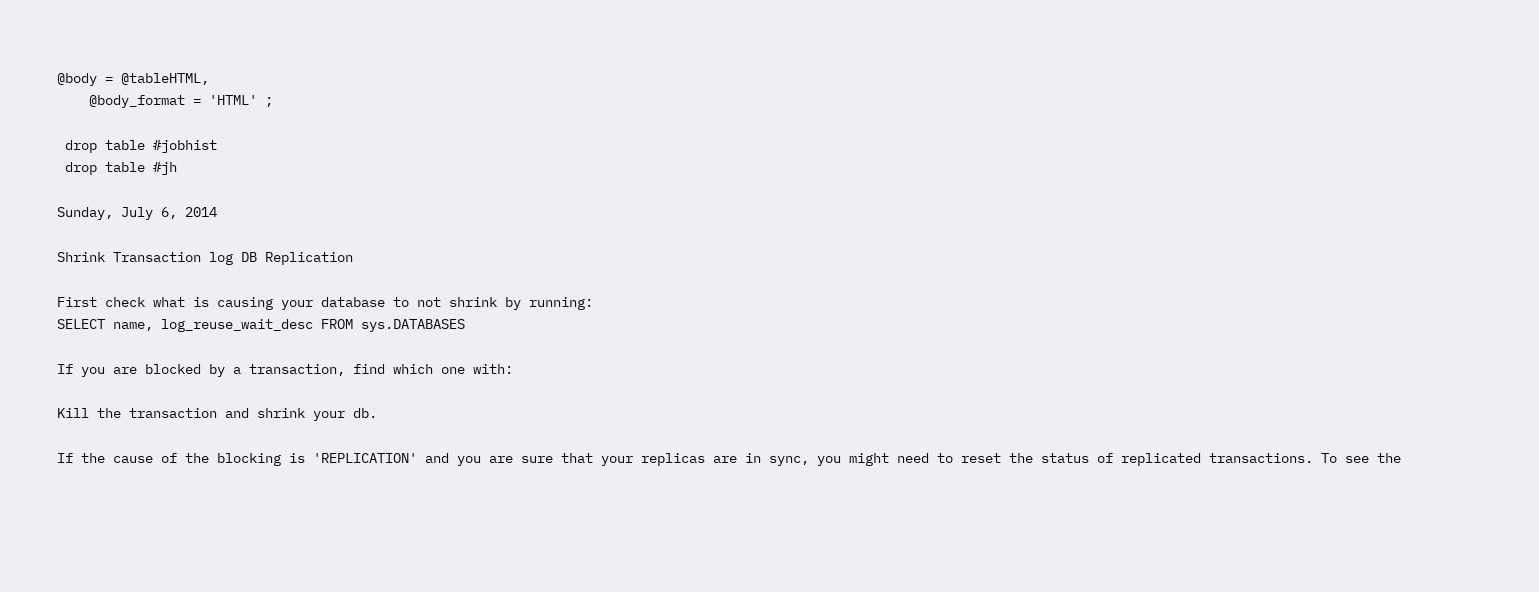@body = @tableHTML,
    @body_format = 'HTML' ;

 drop table #jobhist
 drop table #jh

Sunday, July 6, 2014

Shrink Transaction log DB Replication

First check what is causing your database to not shrink by running:
SELECT name, log_reuse_wait_desc FROM sys.DATABASES

If you are blocked by a transaction, find which one with:

Kill the transaction and shrink your db.

If the cause of the blocking is 'REPLICATION' and you are sure that your replicas are in sync, you might need to reset the status of replicated transactions. To see the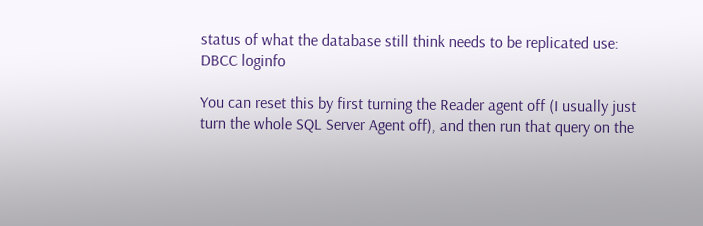status of what the database still think needs to be replicated use:
DBCC loginfo

You can reset this by first turning the Reader agent off (I usually just turn the whole SQL Server Agent off), and then run that query on the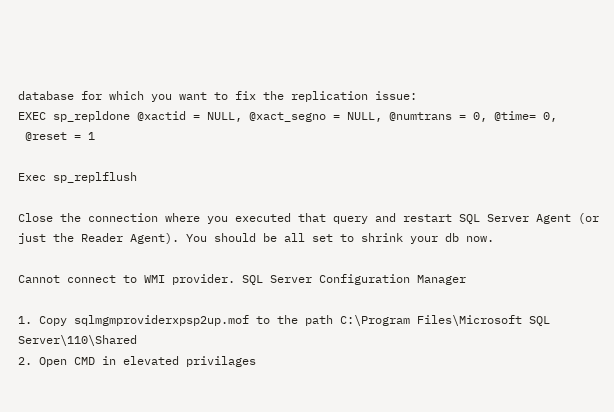database for which you want to fix the replication issue:
EXEC sp_repldone @xactid = NULL, @xact_segno = NULL, @numtrans = 0, @time= 0,
 @reset = 1

Exec sp_replflush

Close the connection where you executed that query and restart SQL Server Agent (or just the Reader Agent). You should be all set to shrink your db now.

Cannot connect to WMI provider. SQL Server Configuration Manager

1. Copy sqlmgmproviderxpsp2up.mof to the path C:\Program Files\Microsoft SQL Server\110\Shared
2. Open CMD in elevated privilages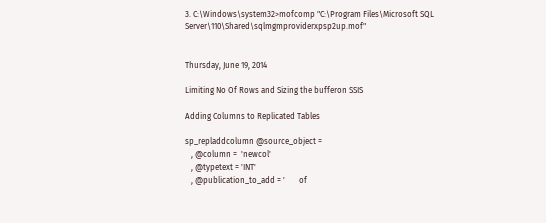3. C:\Windows\system32>mofcomp "C:\Program Files\Microsoft SQL Server\110\Shared\sqlmgmproviderxpsp2up.mof"


Thursday, June 19, 2014

Limiting No Of Rows and Sizing the bufferon SSIS

Adding Columns to Replicated Tables

sp_repladdcolumn @source_object =
   , @column =  'newcol'
   , @typetext = 'INT'
   , @publication_to_add = '       of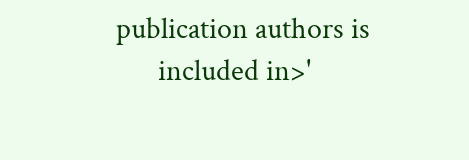publication authors is
      included in>'